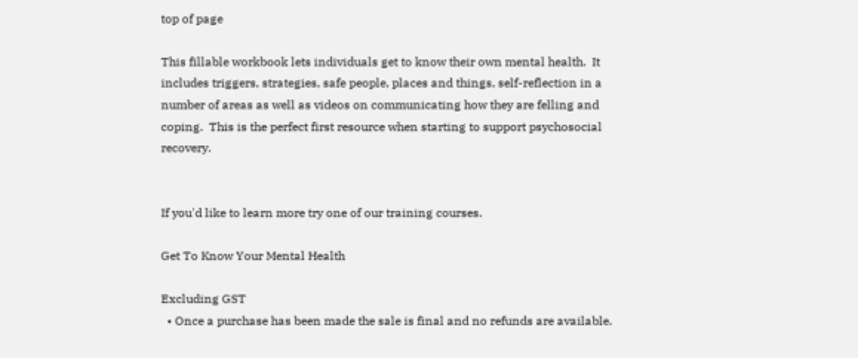top of page

This fillable workbook lets individuals get to know their own mental health.  It includes triggers, strategies, safe people, places and things, self-reflection in a number of areas as well as videos on communicating how they are felling and coping.  This is the perfect first resource when starting to support psychosocial recovery.


If you'd like to learn more try one of our training courses.

Get To Know Your Mental Health

Excluding GST
  • Once a purchase has been made the sale is final and no refunds are available.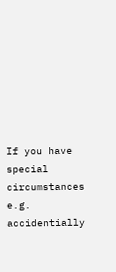If you have special circumstances e.g. accidentially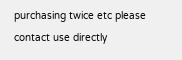purchasing twice etc please contact use directly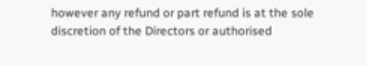however any refund or part refund is at the sole discretion of the Directors or authorised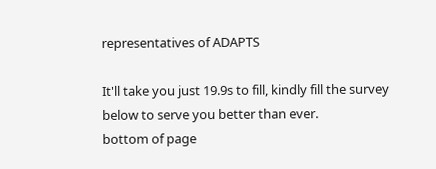representatives of ADAPTS

It'll take you just 19.9s to fill, kindly fill the survey below to serve you better than ever.
bottom of page